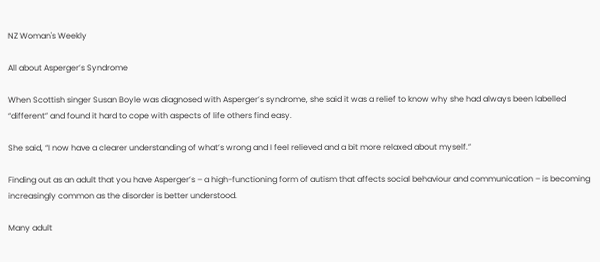NZ Woman's Weekly

All about Asperger’s Syndrome

When Scottish singer Susan Boyle was diagnosed with Asperger’s syndrome, she said it was a relief to know why she had always been labelled “different” and found it hard to cope with aspects of life others find easy.

She said, “I now have a clearer understanding of what’s wrong and I feel relieved and a bit more relaxed about myself.”

Finding out as an adult that you have Asperger’s – a high-functioning form of autism that affects social behaviour and communication – is becoming increasingly common as the disorder is better understood.

Many adult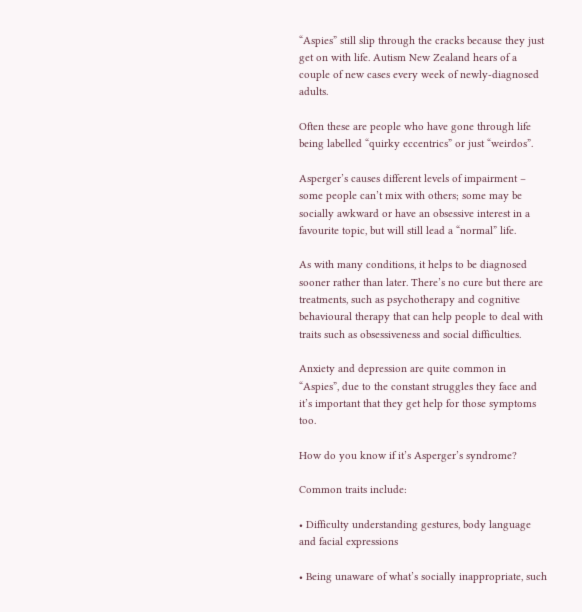“Aspies” still slip through the cracks because they just get on with life. Autism New Zealand hears of a couple of new cases every week of newly-diagnosed adults.

Often these are people who have gone through life being labelled “quirky eccentrics” or just “weirdos”.

Asperger’s causes different levels of impairment – some people can’t mix with others; some may be socially awkward or have an obsessive interest in a favourite topic, but will still lead a “normal” life.

As with many conditions, it helps to be diagnosed sooner rather than later. There’s no cure but there are treatments, such as psychotherapy and cognitive behavioural therapy that can help people to deal with traits such as obsessiveness and social difficulties.

Anxiety and depression are quite common in “Aspies”, due to the constant struggles they face and it’s important that they get help for those symptoms too.

How do you know if it’s Asperger’s syndrome?

Common traits include:

• Difficulty understanding gestures, body language and facial expressions

• Being unaware of what’s socially inappropriate, such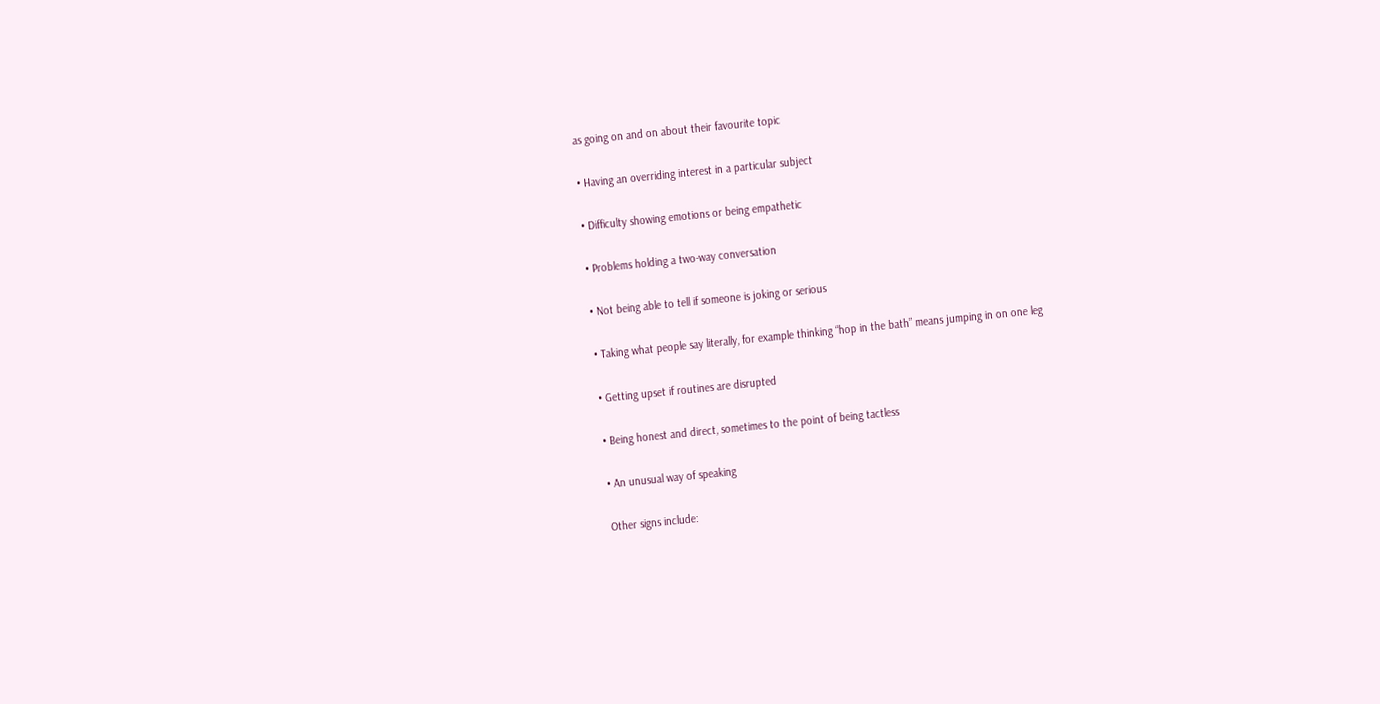as going on and on about their favourite topic

• Having an overriding interest in a particular subject

• Difficulty showing emotions or being empathetic

• Problems holding a two-way conversation

• Not being able to tell if someone is joking or serious

• Taking what people say literally, for example thinking “hop in the bath” means jumping in on one leg

• Getting upset if routines are disrupted

• Being honest and direct, sometimes to the point of being tactless

• An unusual way of speaking

Other signs include: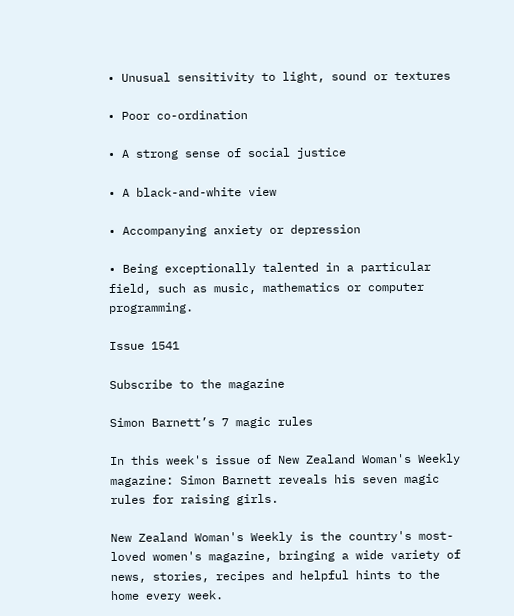• Unusual sensitivity to light, sound or textures

• Poor co-ordination

• A strong sense of social justice

• A black-and-white view

• Accompanying anxiety or depression

• Being exceptionally talented in a particular field, such as music, mathematics or computer programming.

Issue 1541

Subscribe to the magazine

Simon Barnett’s 7 magic rules

In this week's issue of New Zealand Woman's Weekly magazine: Simon Barnett reveals his seven magic rules for raising girls.

New Zealand Woman's Weekly is the country's most-loved women's magazine, bringing a wide variety of news, stories, recipes and helpful hints to the home every week.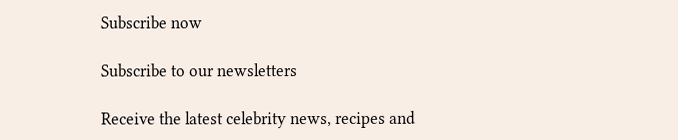Subscribe now

Subscribe to our newsletters

Receive the latest celebrity news, recipes and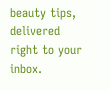beauty tips, delivered right to your inbox.